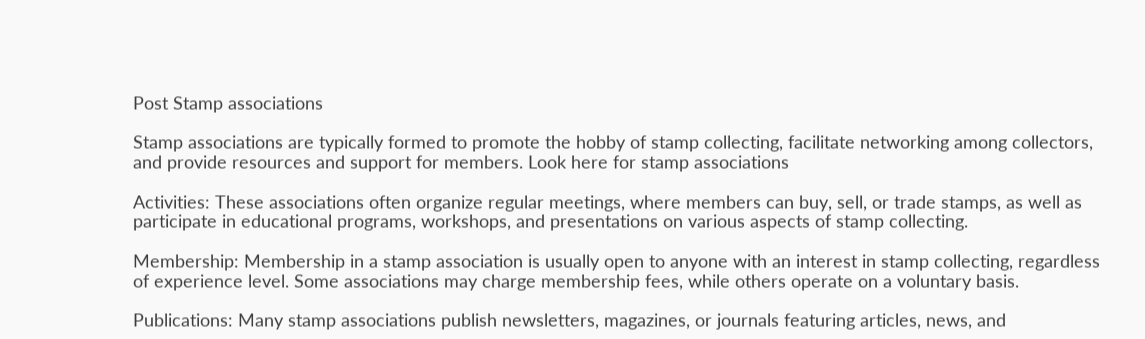Post Stamp associations

Stamp associations are typically formed to promote the hobby of stamp collecting, facilitate networking among collectors, and provide resources and support for members. Look here for stamp associations

Activities: These associations often organize regular meetings, where members can buy, sell, or trade stamps, as well as participate in educational programs, workshops, and presentations on various aspects of stamp collecting.

Membership: Membership in a stamp association is usually open to anyone with an interest in stamp collecting, regardless of experience level. Some associations may charge membership fees, while others operate on a voluntary basis.

Publications: Many stamp associations publish newsletters, magazines, or journals featuring articles, news, and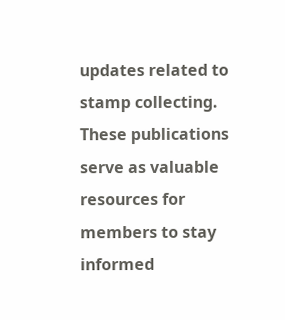updates related to stamp collecting. These publications serve as valuable resources for members to stay informed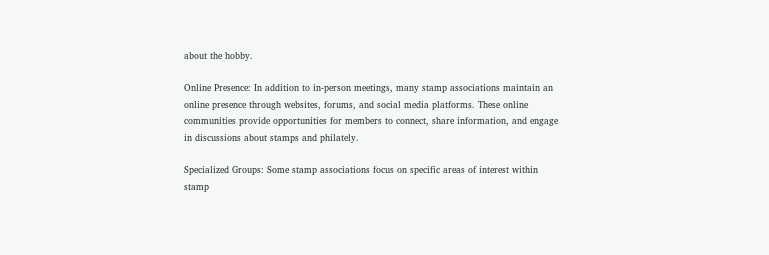about the hobby.

Online Presence: In addition to in-person meetings, many stamp associations maintain an online presence through websites, forums, and social media platforms. These online communities provide opportunities for members to connect, share information, and engage in discussions about stamps and philately.

Specialized Groups: Some stamp associations focus on specific areas of interest within stamp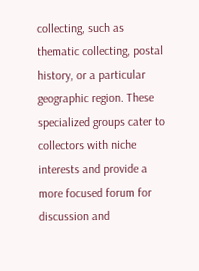collecting, such as thematic collecting, postal history, or a particular geographic region. These specialized groups cater to collectors with niche interests and provide a more focused forum for discussion and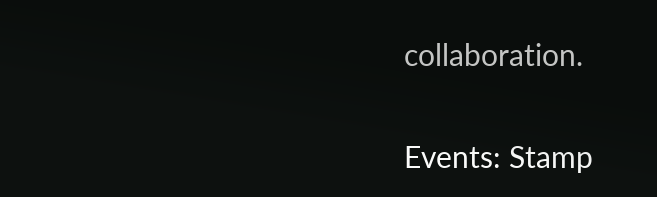collaboration.

Events: Stamp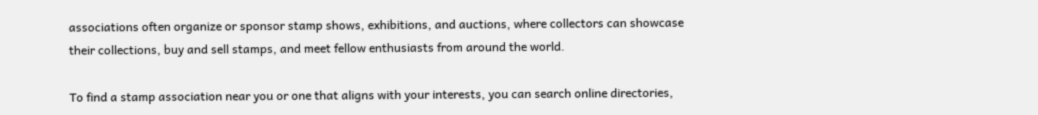associations often organize or sponsor stamp shows, exhibitions, and auctions, where collectors can showcase their collections, buy and sell stamps, and meet fellow enthusiasts from around the world.

To find a stamp association near you or one that aligns with your interests, you can search online directories,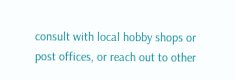consult with local hobby shops or post offices, or reach out to other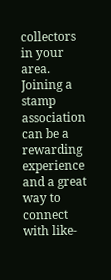collectors in your area. Joining a stamp association can be a rewarding experience and a great way to connect with like-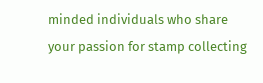minded individuals who share your passion for stamp collecting